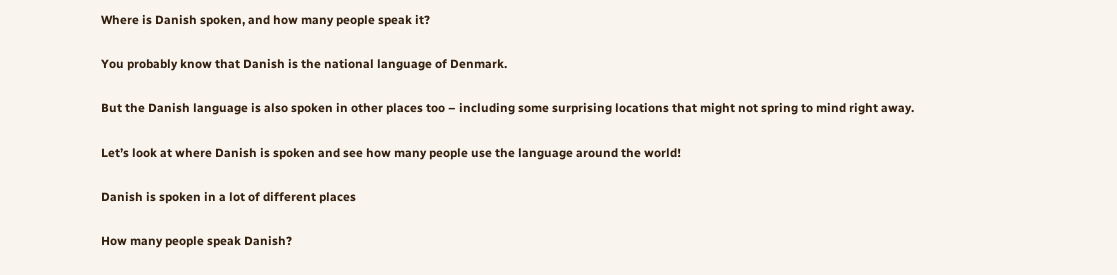Where is Danish spoken, and how many people speak it?

You probably know that Danish is the national language of Denmark.

But the Danish language is also spoken in other places too – including some surprising locations that might not spring to mind right away.

Let’s look at where Danish is spoken and see how many people use the language around the world!

Danish is spoken in a lot of different places

How many people speak Danish?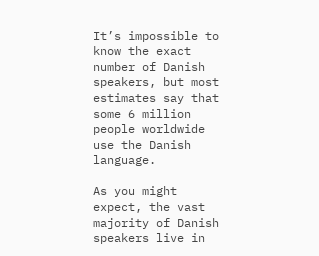It’s impossible to know the exact number of Danish speakers, but most estimates say that some 6 million people worldwide use the Danish language.

As you might expect, the vast majority of Danish speakers live in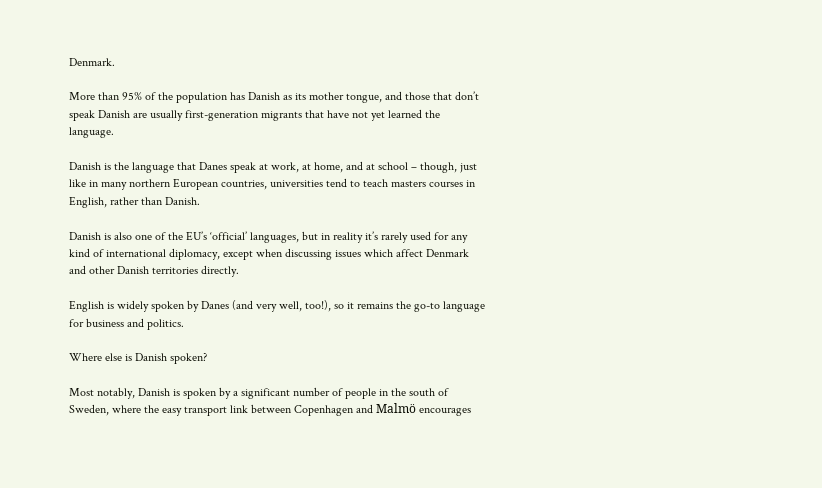Denmark.

More than 95% of the population has Danish as its mother tongue, and those that don’t speak Danish are usually first-generation migrants that have not yet learned the language.

Danish is the language that Danes speak at work, at home, and at school – though, just like in many northern European countries, universities tend to teach masters courses in English, rather than Danish.

Danish is also one of the EU’s ‘official’ languages, but in reality it’s rarely used for any kind of international diplomacy, except when discussing issues which affect Denmark and other Danish territories directly.

English is widely spoken by Danes (and very well, too!), so it remains the go-to language for business and politics.

Where else is Danish spoken?

Most notably, Danish is spoken by a significant number of people in the south of Sweden, where the easy transport link between Copenhagen and Malmö encourages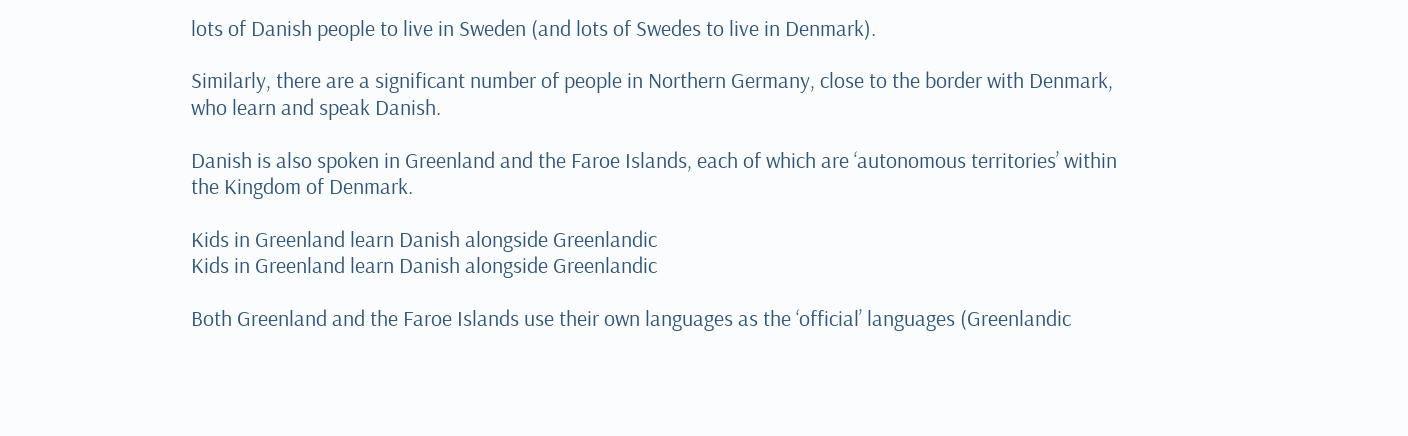lots of Danish people to live in Sweden (and lots of Swedes to live in Denmark).

Similarly, there are a significant number of people in Northern Germany, close to the border with Denmark, who learn and speak Danish.

Danish is also spoken in Greenland and the Faroe Islands, each of which are ‘autonomous territories’ within the Kingdom of Denmark.

Kids in Greenland learn Danish alongside Greenlandic
Kids in Greenland learn Danish alongside Greenlandic

Both Greenland and the Faroe Islands use their own languages as the ‘official’ languages (Greenlandic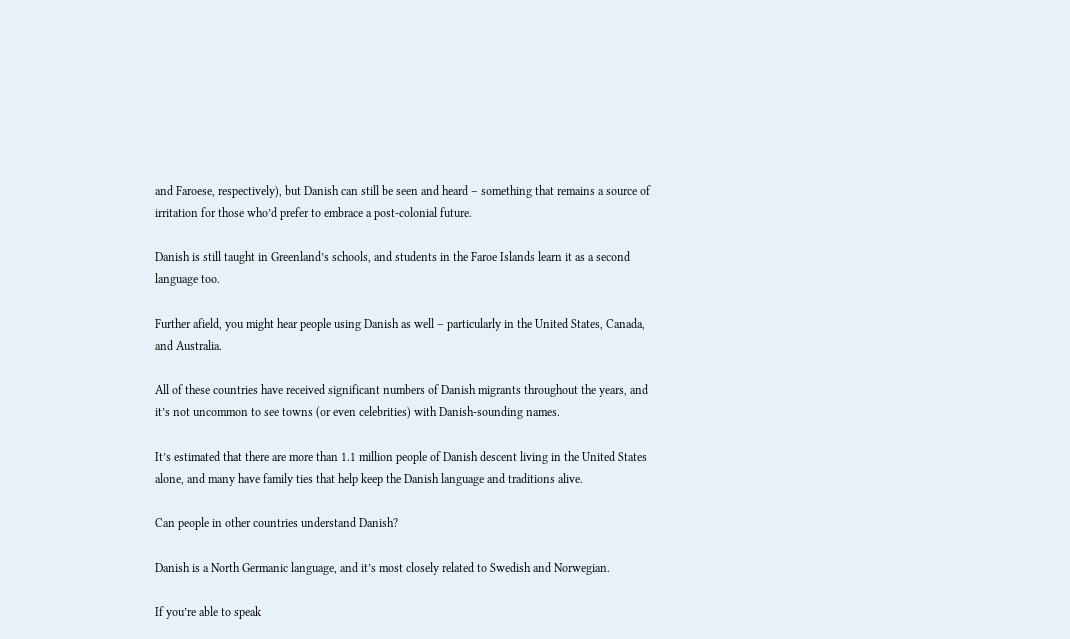and Faroese, respectively), but Danish can still be seen and heard – something that remains a source of irritation for those who’d prefer to embrace a post-colonial future.

Danish is still taught in Greenland’s schools, and students in the Faroe Islands learn it as a second language too.

Further afield, you might hear people using Danish as well – particularly in the United States, Canada, and Australia.

All of these countries have received significant numbers of Danish migrants throughout the years, and it’s not uncommon to see towns (or even celebrities) with Danish-sounding names.

It’s estimated that there are more than 1.1 million people of Danish descent living in the United States alone, and many have family ties that help keep the Danish language and traditions alive.

Can people in other countries understand Danish?

Danish is a North Germanic language, and it’s most closely related to Swedish and Norwegian.

If you’re able to speak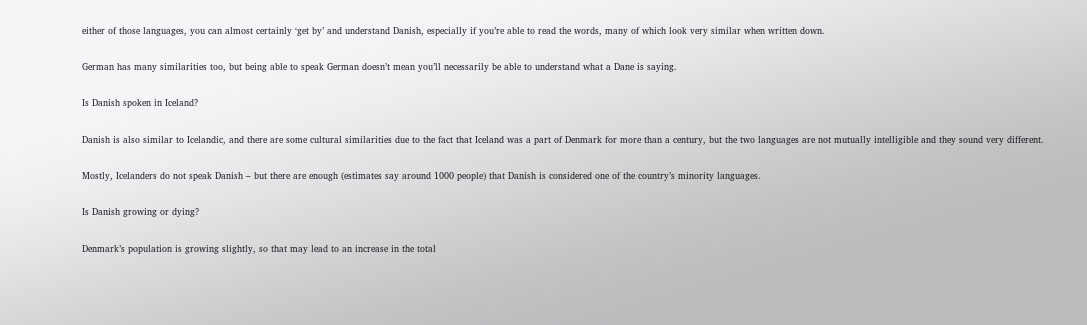either of those languages, you can almost certainly ‘get by’ and understand Danish, especially if you’re able to read the words, many of which look very similar when written down.

German has many similarities too, but being able to speak German doesn’t mean you’ll necessarily be able to understand what a Dane is saying.

Is Danish spoken in Iceland?

Danish is also similar to Icelandic, and there are some cultural similarities due to the fact that Iceland was a part of Denmark for more than a century, but the two languages are not mutually intelligible and they sound very different.

Mostly, Icelanders do not speak Danish – but there are enough (estimates say around 1000 people) that Danish is considered one of the country’s minority languages.

Is Danish growing or dying?

Denmark’s population is growing slightly, so that may lead to an increase in the total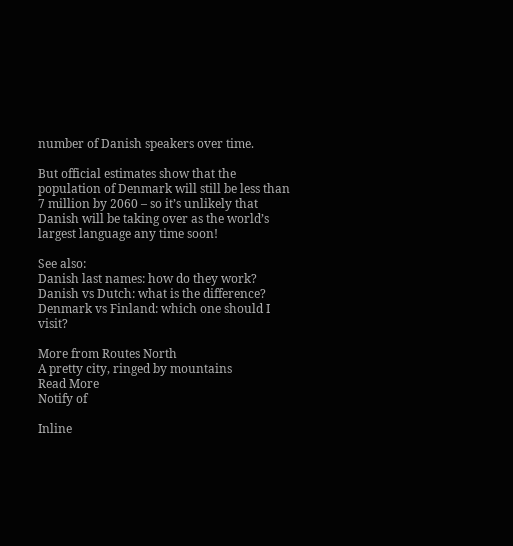number of Danish speakers over time.

But official estimates show that the population of Denmark will still be less than 7 million by 2060 – so it’s unlikely that Danish will be taking over as the world’s largest language any time soon!

See also:
Danish last names: how do they work?
Danish vs Dutch: what is the difference?
Denmark vs Finland: which one should I visit?

More from Routes North
A pretty city, ringed by mountains
Read More
Notify of

Inline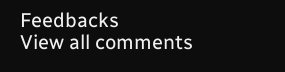Feedbacks
View all comments